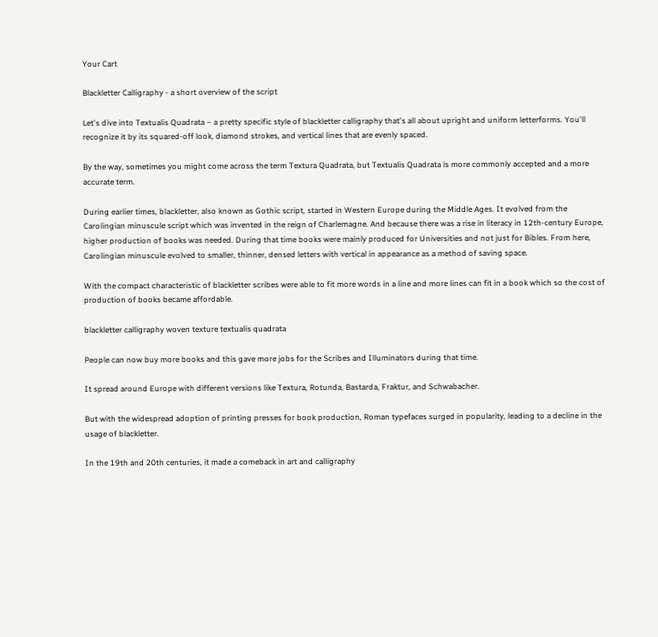Your Cart

Blackletter Calligraphy - a short overview of the script

Let's dive into Textualis Quadrata – a pretty specific style of blackletter calligraphy that's all about upright and uniform letterforms. You'll recognize it by its squared-off look, diamond strokes, and vertical lines that are evenly spaced.

By the way, sometimes you might come across the term Textura Quadrata, but Textualis Quadrata is more commonly accepted and a more accurate term.

During earlier times, blackletter, also known as Gothic script, started in Western Europe during the Middle Ages. It evolved from the Carolingian minuscule script which was invented in the reign of Charlemagne. And because there was a rise in literacy in 12th-century Europe, higher production of books was needed. During that time books were mainly produced for Universities and not just for Bibles. From here, Carolingian minuscule evolved to smaller, thinner, densed letters with vertical in appearance as a method of saving space.

With the compact characteristic of blackletter scribes were able to fit more words in a line and more lines can fit in a book which so the cost of production of books became affordable.

blackletter calligraphy woven texture textualis quadrata

People can now buy more books and this gave more jobs for the Scribes and Illuminators during that time.

It spread around Europe with different versions like Textura, Rotunda, Bastarda, Fraktur, and Schwabacher.

But with the widespread adoption of printing presses for book production, Roman typefaces surged in popularity, leading to a decline in the usage of blackletter.

In the 19th and 20th centuries, it made a comeback in art and calligraphy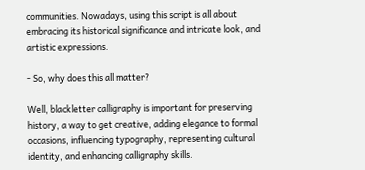communities. Nowadays, using this script is all about embracing its historical significance and intricate look, and artistic expressions.

- So, why does this all matter?

Well, blackletter calligraphy is important for preserving history, a way to get creative, adding elegance to formal occasions, influencing typography, representing cultural identity, and enhancing calligraphy skills.